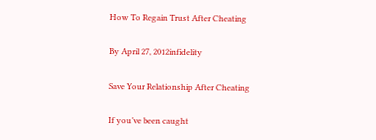How To Regain Trust After Cheating

By April 27, 2012infidelity

Save Your Relationship After Cheating

If you’ve been caught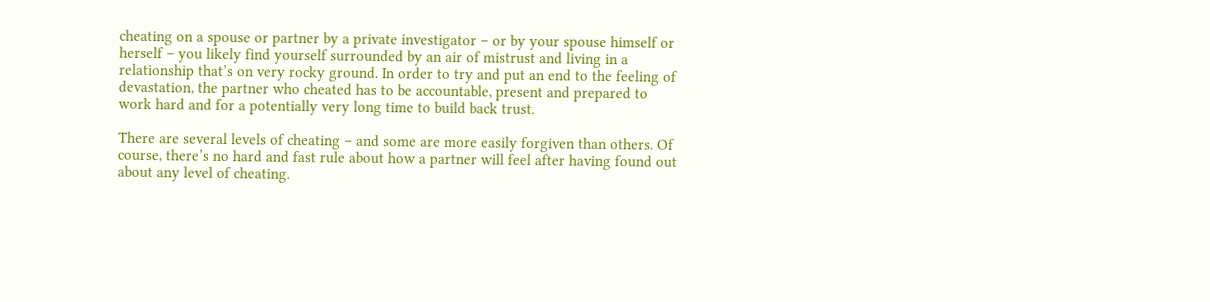cheating on a spouse or partner by a private investigator – or by your spouse himself or herself – you likely find yourself surrounded by an air of mistrust and living in a relationship that’s on very rocky ground. In order to try and put an end to the feeling of devastation, the partner who cheated has to be accountable, present and prepared to work hard and for a potentially very long time to build back trust.

There are several levels of cheating – and some are more easily forgiven than others. Of course, there’s no hard and fast rule about how a partner will feel after having found out about any level of cheating.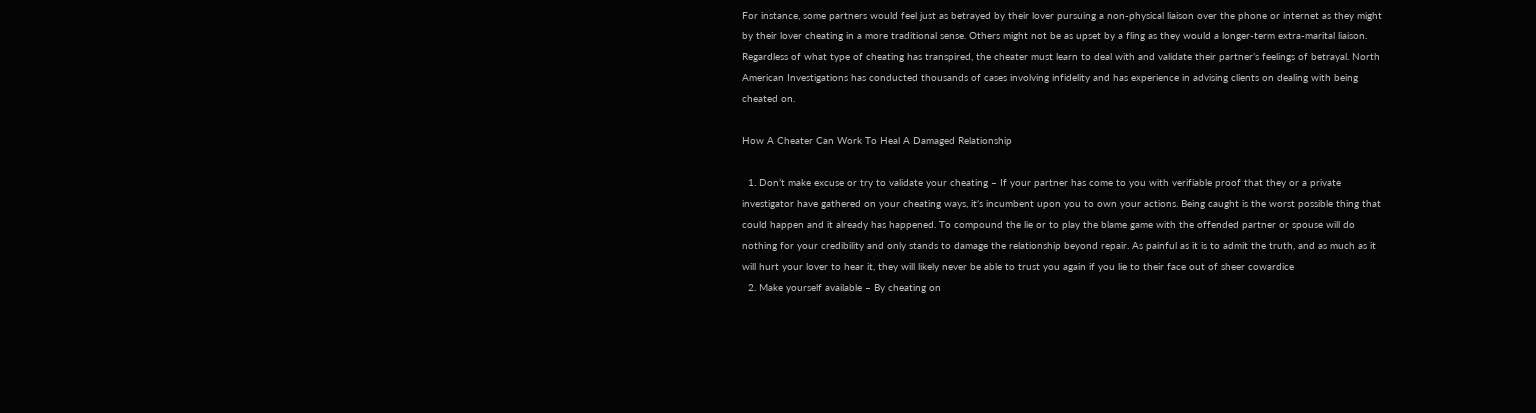For instance, some partners would feel just as betrayed by their lover pursuing a non-physical liaison over the phone or internet as they might by their lover cheating in a more traditional sense. Others might not be as upset by a fling as they would a longer-term extra-marital liaison. Regardless of what type of cheating has transpired, the cheater must learn to deal with and validate their partner’s feelings of betrayal. North American Investigations has conducted thousands of cases involving infidelity and has experience in advising clients on dealing with being cheated on.

How A Cheater Can Work To Heal A Damaged Relationship

  1. Don’t make excuse or try to validate your cheating – If your partner has come to you with verifiable proof that they or a private investigator have gathered on your cheating ways, it’s incumbent upon you to own your actions. Being caught is the worst possible thing that could happen and it already has happened. To compound the lie or to play the blame game with the offended partner or spouse will do nothing for your credibility and only stands to damage the relationship beyond repair. As painful as it is to admit the truth, and as much as it will hurt your lover to hear it, they will likely never be able to trust you again if you lie to their face out of sheer cowardice
  2. Make yourself available – By cheating on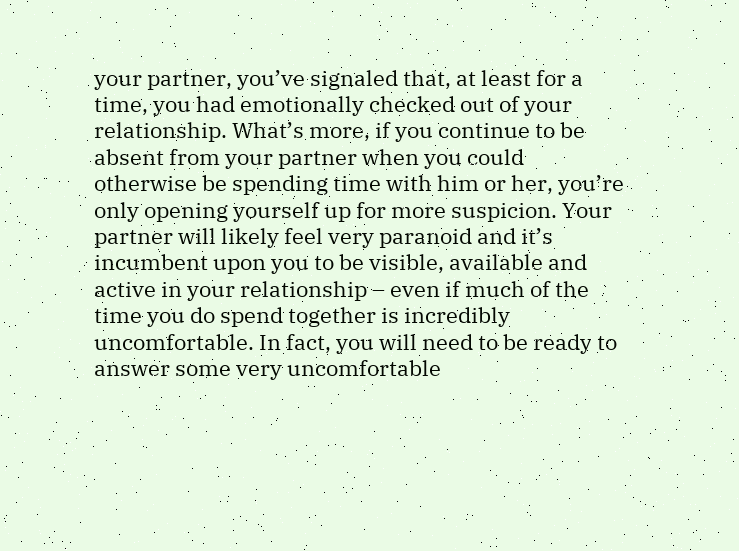your partner, you’ve signaled that, at least for a time, you had emotionally checked out of your relationship. What’s more, if you continue to be absent from your partner when you could otherwise be spending time with him or her, you’re only opening yourself up for more suspicion. Your partner will likely feel very paranoid and it’s incumbent upon you to be visible, available and active in your relationship – even if much of the time you do spend together is incredibly uncomfortable. In fact, you will need to be ready to answer some very uncomfortable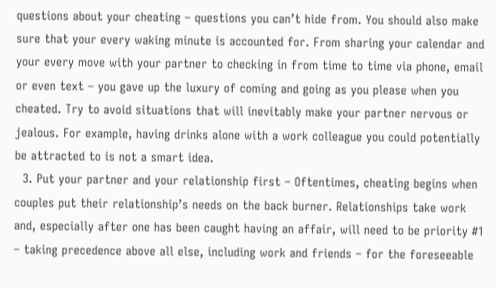questions about your cheating – questions you can’t hide from. You should also make sure that your every waking minute is accounted for. From sharing your calendar and your every move with your partner to checking in from time to time via phone, email or even text – you gave up the luxury of coming and going as you please when you cheated. Try to avoid situations that will inevitably make your partner nervous or jealous. For example, having drinks alone with a work colleague you could potentially be attracted to is not a smart idea.
  3. Put your partner and your relationship first – Oftentimes, cheating begins when couples put their relationship’s needs on the back burner. Relationships take work and, especially after one has been caught having an affair, will need to be priority #1 – taking precedence above all else, including work and friends – for the foreseeable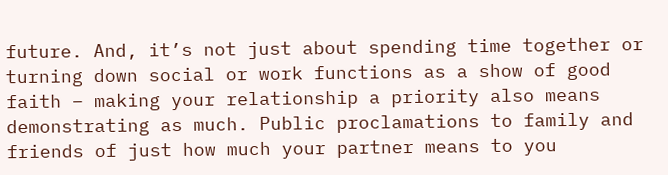future. And, it’s not just about spending time together or turning down social or work functions as a show of good faith – making your relationship a priority also means demonstrating as much. Public proclamations to family and friends of just how much your partner means to you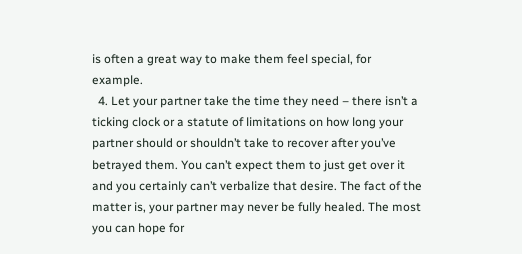is often a great way to make them feel special, for example.
  4. Let your partner take the time they need – there isn’t a ticking clock or a statute of limitations on how long your partner should or shouldn’t take to recover after you’ve betrayed them. You can’t expect them to just get over it and you certainly can’t verbalize that desire. The fact of the matter is, your partner may never be fully healed. The most you can hope for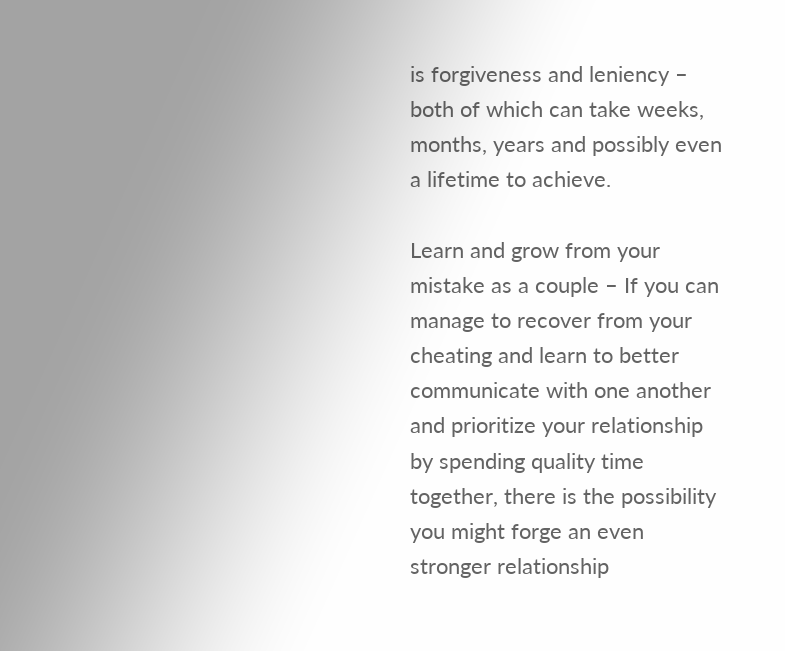is forgiveness and leniency – both of which can take weeks, months, years and possibly even a lifetime to achieve.

Learn and grow from your mistake as a couple – If you can manage to recover from your cheating and learn to better communicate with one another and prioritize your relationship by spending quality time together, there is the possibility you might forge an even stronger relationship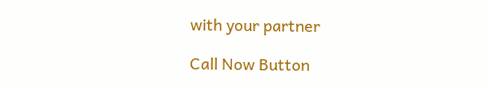with your partner

Call Now Button